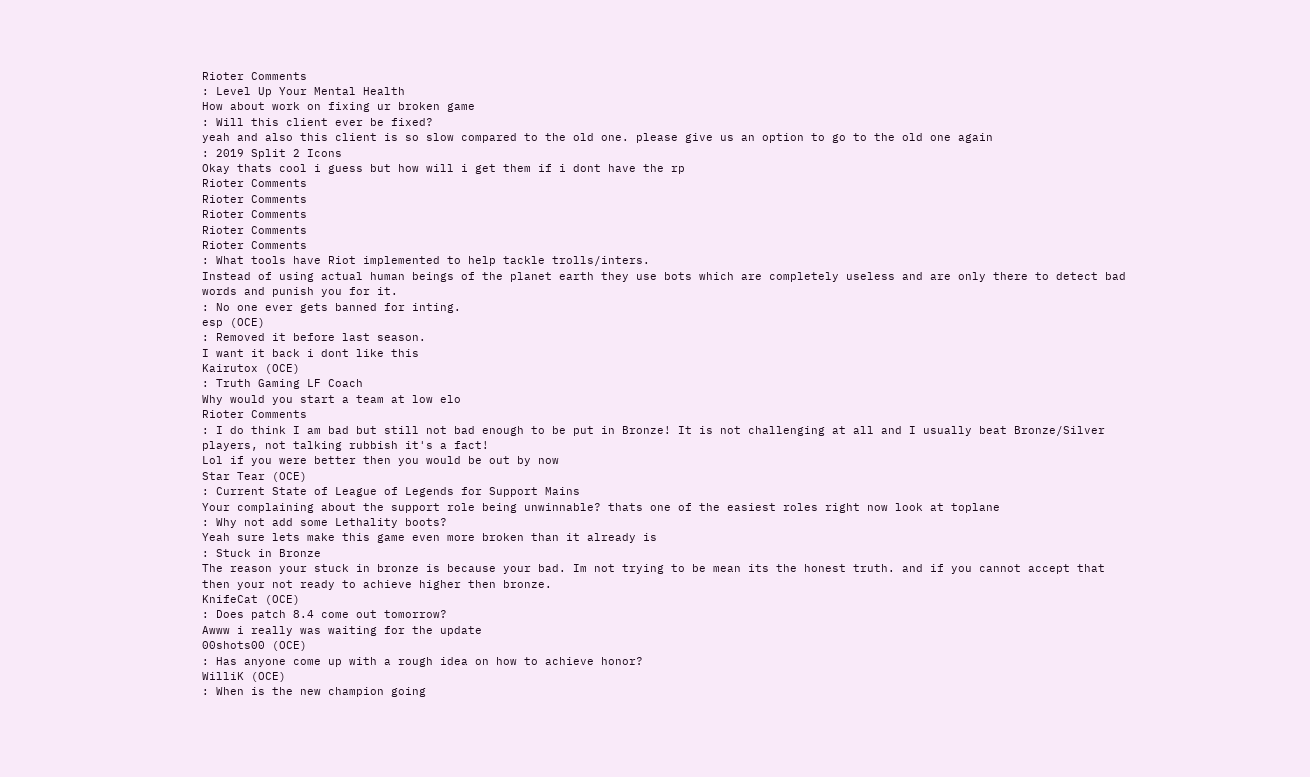Rioter Comments
: Level Up Your Mental Health
How about work on fixing ur broken game
: Will this client ever be fixed?
yeah and also this client is so slow compared to the old one. please give us an option to go to the old one again
: 2019 Split 2 Icons
Okay thats cool i guess but how will i get them if i dont have the rp
Rioter Comments
Rioter Comments
Rioter Comments
Rioter Comments
Rioter Comments
: What tools have Riot implemented to help tackle trolls/inters.
Instead of using actual human beings of the planet earth they use bots which are completely useless and are only there to detect bad words and punish you for it.
: No one ever gets banned for inting.
esp (OCE)
: Removed it before last season.
I want it back i dont like this
Kairutox (OCE)
: Truth Gaming LF Coach
Why would you start a team at low elo
Rioter Comments
: I do think I am bad but still not bad enough to be put in Bronze! It is not challenging at all and I usually beat Bronze/Silver players, not talking rubbish it's a fact!
Lol if you were better then you would be out by now
Star Tear (OCE)
: Current State of League of Legends for Support Mains
Your complaining about the support role being unwinnable? thats one of the easiest roles right now look at toplane
: Why not add some Lethality boots?
Yeah sure lets make this game even more broken than it already is
: Stuck in Bronze
The reason your stuck in bronze is because your bad. Im not trying to be mean its the honest truth. and if you cannot accept that then your not ready to achieve higher then bronze.
KnifeCat (OCE)
: Does patch 8.4 come out tomorrow?
Awww i really was waiting for the update
00shots00 (OCE)
: Has anyone come up with a rough idea on how to achieve honor?
WilliK (OCE)
: When is the new champion going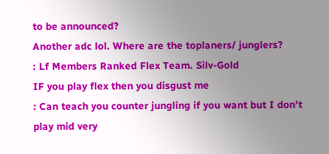to be announced?
Another adc lol. Where are the toplaners/ junglers?
: Lf Members Ranked Flex Team. Silv-Gold
IF you play flex then you disgust me
: Can teach you counter jungling if you want but I don't play mid very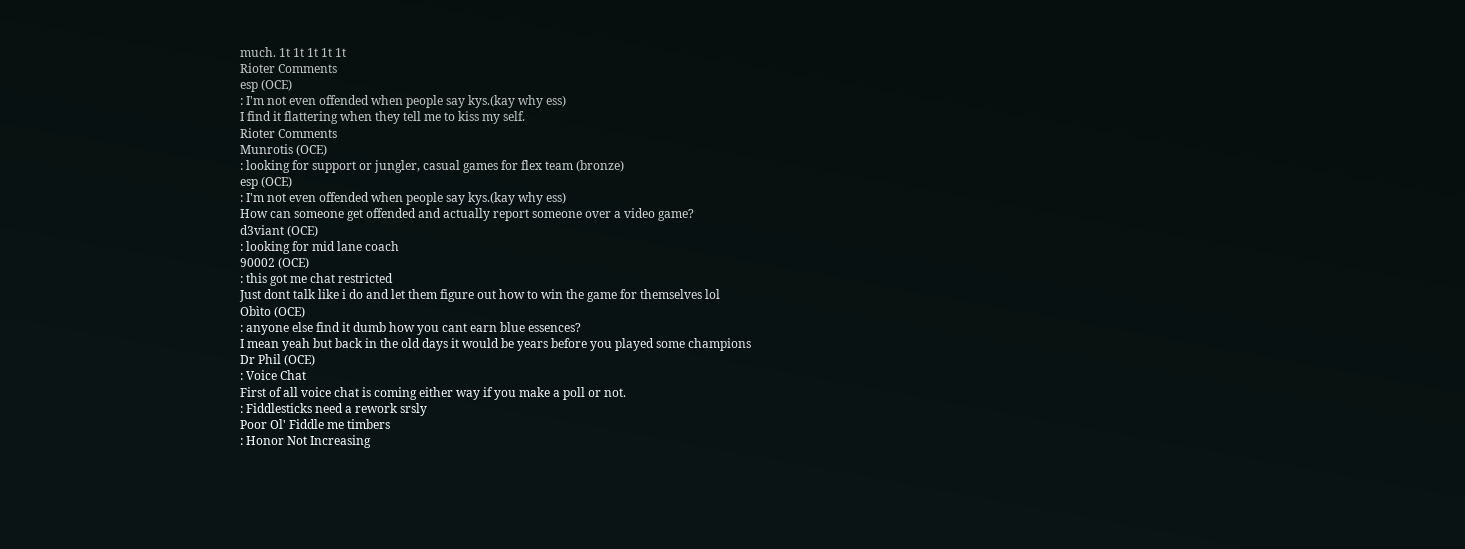much. 1t 1t 1t 1t 1t
Rioter Comments
esp (OCE)
: I'm not even offended when people say kys.(kay why ess)
I find it flattering when they tell me to kiss my self.
Rioter Comments
Munrotis (OCE)
: looking for support or jungler, casual games for flex team (bronze)
esp (OCE)
: I'm not even offended when people say kys.(kay why ess)
How can someone get offended and actually report someone over a video game?
d3viant (OCE)
: looking for mid lane coach
90002 (OCE)
: this got me chat restricted
Just dont talk like i do and let them figure out how to win the game for themselves lol
Obìto (OCE)
: anyone else find it dumb how you cant earn blue essences?
I mean yeah but back in the old days it would be years before you played some champions
Dr Phil (OCE)
: Voice Chat
First of all voice chat is coming either way if you make a poll or not.
: Fiddlesticks need a rework srsly
Poor Ol' Fiddle me timbers
: Honor Not Increasing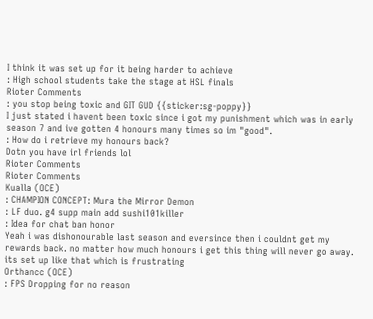I think it was set up for it being harder to achieve
: High school students take the stage at HSL finals
Rioter Comments
: you stop being toxic and GIT GUD {{sticker:sg-poppy}}
I just stated i havent been toxic since i got my punishment which was in early season 7 and ive gotten 4 honours many times so im "good".
: How do i retrieve my honours back?
Dotn you have irl friends lol
Rioter Comments
Rioter Comments
Kualla (OCE)
: CHAMPION CONCEPT: Mura the Mirror Demon
: LF duo. g4 supp main add sushi101killer
: Idea for chat ban honor
Yeah i was dishonourable last season and eversince then i couldnt get my rewards back. no matter how much honours i get this thing will never go away. its set up like that which is frustrating
Orthancc (OCE)
: FPS Dropping for no reason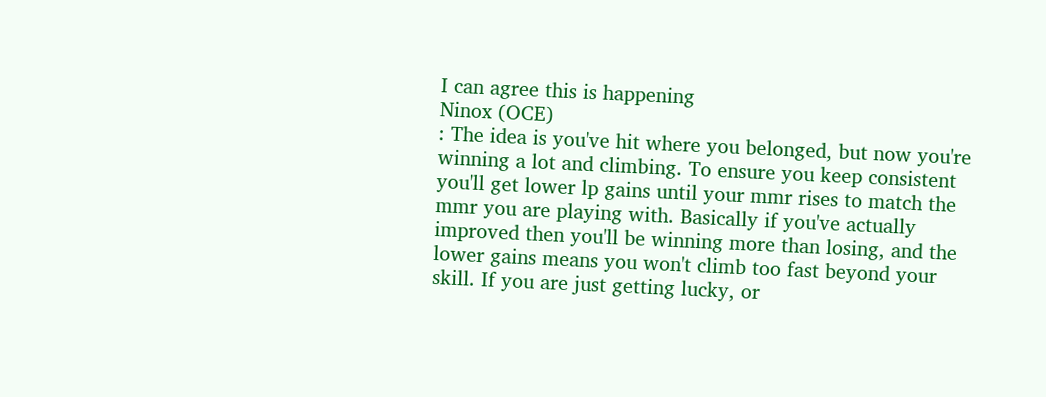I can agree this is happening
Ninox (OCE)
: The idea is you've hit where you belonged, but now you're winning a lot and climbing. To ensure you keep consistent you'll get lower lp gains until your mmr rises to match the mmr you are playing with. Basically if you've actually improved then you'll be winning more than losing, and the lower gains means you won't climb too fast beyond your skill. If you are just getting lucky, or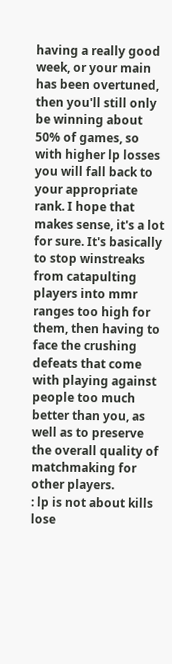having a really good week, or your main has been overtuned, then you'll still only be winning about 50% of games, so with higher lp losses you will fall back to your appropriate rank. I hope that makes sense, it's a lot for sure. It's basically to stop winstreaks from catapulting players into mmr ranges too high for them, then having to face the crushing defeats that come with playing against people too much better than you, as well as to preserve the overall quality of matchmaking for other players.
: lp is not about kills lose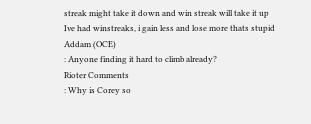streak might take it down and win streak will take it up
Ive had winstreaks, i gain less and lose more thats stupid
Addam (OCE)
: Anyone finding it hard to climb already?
Rioter Comments
: Why is Corey so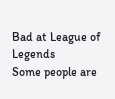Bad at League of Legends
Some people are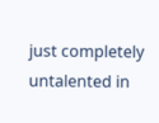just completely untalented in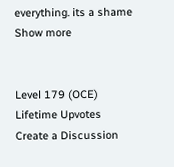everything. its a shame
Show more


Level 179 (OCE)
Lifetime Upvotes
Create a Discussion